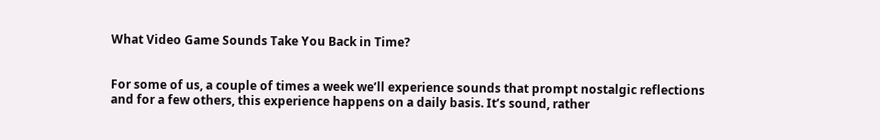What Video Game Sounds Take You Back in Time?


For some of us, a couple of times a week we’ll experience sounds that prompt nostalgic reflections and for a few others, this experience happens on a daily basis. It’s sound, rather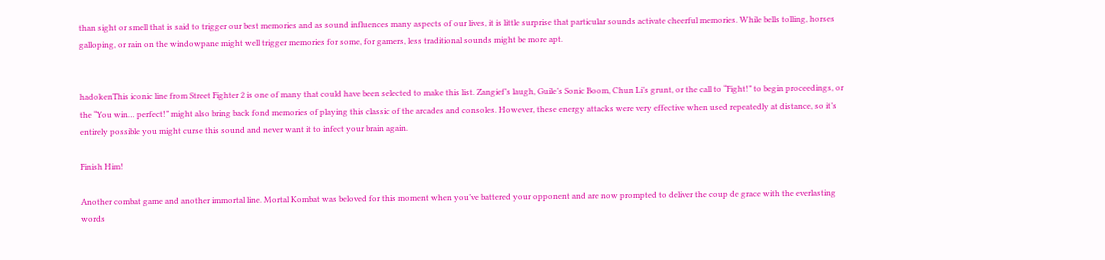than sight or smell that is said to trigger our best memories and as sound influences many aspects of our lives, it is little surprise that particular sounds activate cheerful memories. While bells tolling, horses galloping, or rain on the windowpane might well trigger memories for some, for gamers, less traditional sounds might be more apt.


hadokenThis iconic line from Street Fighter 2 is one of many that could have been selected to make this list. Zangief’s laugh, Guile’s Sonic Boom, Chun Li’s grunt, or the call to “Fight!” to begin proceedings, or the “You win… perfect!” might also bring back fond memories of playing this classic of the arcades and consoles. However, these energy attacks were very effective when used repeatedly at distance, so it’s entirely possible you might curse this sound and never want it to infect your brain again.

Finish Him!

Another combat game and another immortal line. Mortal Kombat was beloved for this moment when you’ve battered your opponent and are now prompted to deliver the coup de grace with the everlasting words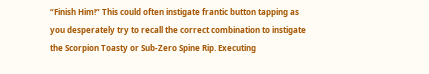“Finish Him!” This could often instigate frantic button tapping as you desperately try to recall the correct combination to instigate the Scorpion Toasty or Sub-Zero Spine Rip. Executing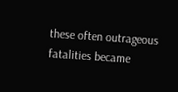these often outrageous fatalities became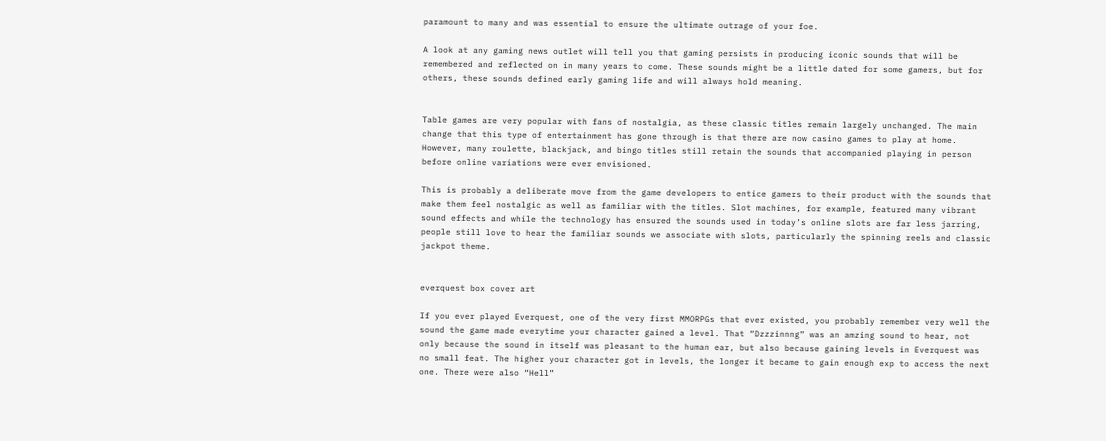paramount to many and was essential to ensure the ultimate outrage of your foe.

A look at any gaming news outlet will tell you that gaming persists in producing iconic sounds that will be remembered and reflected on in many years to come. These sounds might be a little dated for some gamers, but for others, these sounds defined early gaming life and will always hold meaning.


Table games are very popular with fans of nostalgia, as these classic titles remain largely unchanged. The main change that this type of entertainment has gone through is that there are now casino games to play at home. However, many roulette, blackjack, and bingo titles still retain the sounds that accompanied playing in person before online variations were ever envisioned.

This is probably a deliberate move from the game developers to entice gamers to their product with the sounds that make them feel nostalgic as well as familiar with the titles. Slot machines, for example, featured many vibrant sound effects and while the technology has ensured the sounds used in today’s online slots are far less jarring, people still love to hear the familiar sounds we associate with slots, particularly the spinning reels and classic jackpot theme.


everquest box cover art

If you ever played Everquest, one of the very first MMORPGs that ever existed, you probably remember very well the sound the game made everytime your character gained a level. That “Dzzzinnng” was an amzing sound to hear, not only because the sound in itself was pleasant to the human ear, but also because gaining levels in Everquest was no small feat. The higher your character got in levels, the longer it became to gain enough exp to access the next one. There were also “Hell”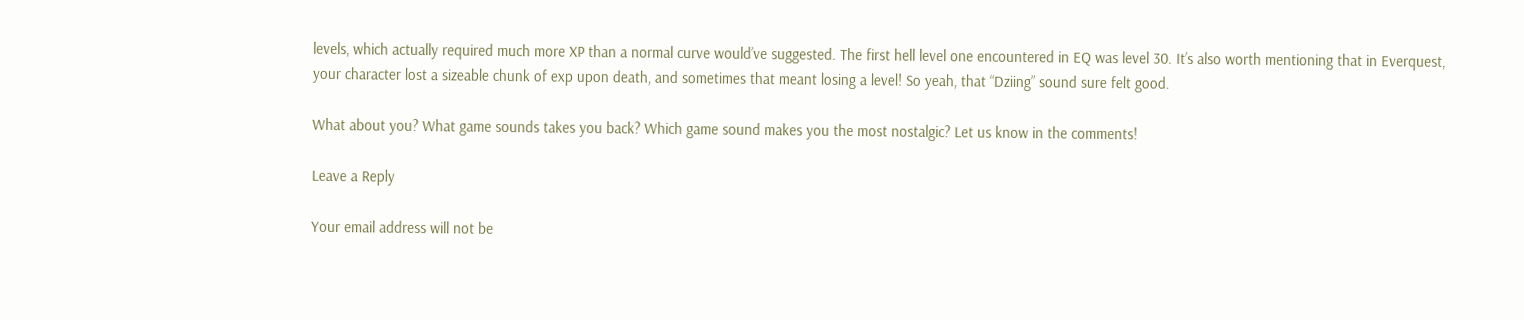levels, which actually required much more XP than a normal curve would’ve suggested. The first hell level one encountered in EQ was level 30. It’s also worth mentioning that in Everquest, your character lost a sizeable chunk of exp upon death, and sometimes that meant losing a level! So yeah, that “Dziing” sound sure felt good.

What about you? What game sounds takes you back? Which game sound makes you the most nostalgic? Let us know in the comments!

Leave a Reply

Your email address will not be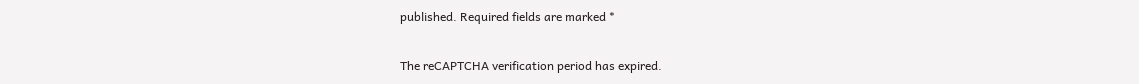published. Required fields are marked *

The reCAPTCHA verification period has expired.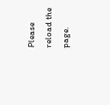Please reload the page.